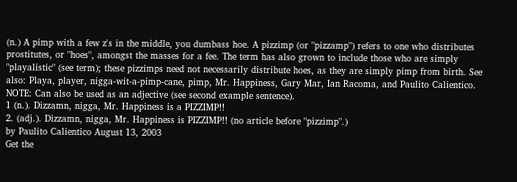(n.) A pimp with a few z's in the middle, you dumbass hoe. A pizzimp (or "pizzamp") refers to one who distributes prostitutes, or "hoes", amongst the masses for a fee. The term has also grown to include those who are simply "playalistic" (see term); these pizzimps need not necessarily distribute hoes, as they are simply pimp from birth. See also: Playa, player, nigga-wit-a-pimp-cane, pimp, Mr. Happiness, Gary Mar, Ian Racoma, and Paulito Calientico. NOTE: Can also be used as an adjective (see second example sentence).
1 (n.). Dizzamn, nigga, Mr. Happiness is a PIZZIMP!!
2. (adj.). Dizzamn, nigga, Mr. Happiness is PIZZIMP!! (no article before "pizzimp".)
by Paulito Calientico August 13, 2003
Get the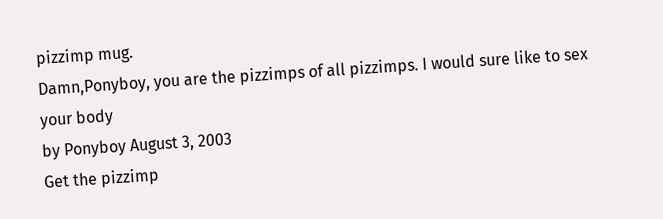pizzimp mug.
Damn,Ponyboy, you are the pizzimps of all pizzimps. I would sure like to sex your body
by Ponyboy August 3, 2003
Get the pizzimp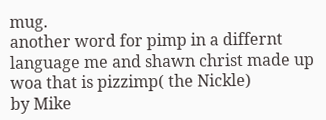mug.
another word for pimp in a differnt language me and shawn christ made up
woa that is pizzimp( the Nickle)
by Mike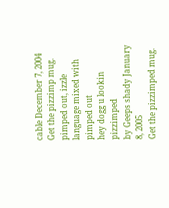cable December 7, 2004
Get the pizzimp mug.
pimped out, izzle language mixed with pimped out
hey dogg u lookin pizzimped
by Geeps shady January 8, 2005
Get the pizzimped mug.